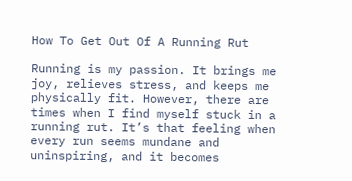How To Get Out Of A Running Rut

Running is my passion. It brings me joy, relieves stress, and keeps me physically fit. However, there are times when I find myself stuck in a running rut. It’s that feeling when every run seems mundane and uninspiring, and it becomes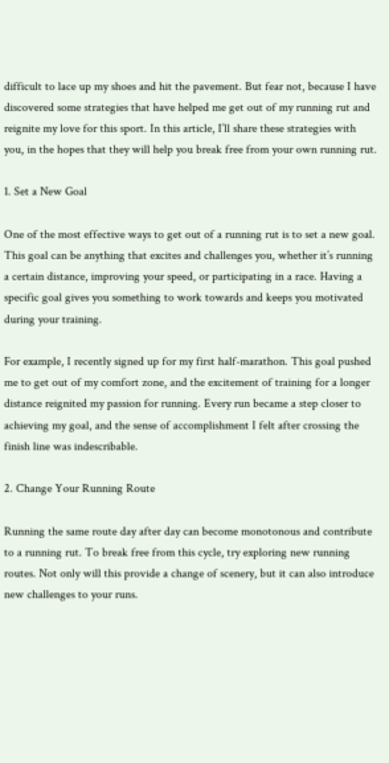difficult to lace up my shoes and hit the pavement. But fear not, because I have discovered some strategies that have helped me get out of my running rut and reignite my love for this sport. In this article, I’ll share these strategies with you, in the hopes that they will help you break free from your own running rut.

1. Set a New Goal

One of the most effective ways to get out of a running rut is to set a new goal. This goal can be anything that excites and challenges you, whether it’s running a certain distance, improving your speed, or participating in a race. Having a specific goal gives you something to work towards and keeps you motivated during your training.

For example, I recently signed up for my first half-marathon. This goal pushed me to get out of my comfort zone, and the excitement of training for a longer distance reignited my passion for running. Every run became a step closer to achieving my goal, and the sense of accomplishment I felt after crossing the finish line was indescribable.

2. Change Your Running Route

Running the same route day after day can become monotonous and contribute to a running rut. To break free from this cycle, try exploring new running routes. Not only will this provide a change of scenery, but it can also introduce new challenges to your runs.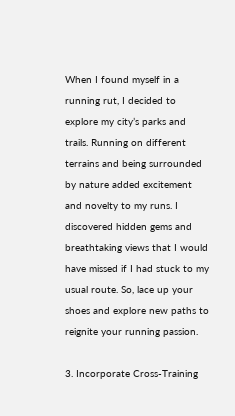When I found myself in a running rut, I decided to explore my city’s parks and trails. Running on different terrains and being surrounded by nature added excitement and novelty to my runs. I discovered hidden gems and breathtaking views that I would have missed if I had stuck to my usual route. So, lace up your shoes and explore new paths to reignite your running passion.

3. Incorporate Cross-Training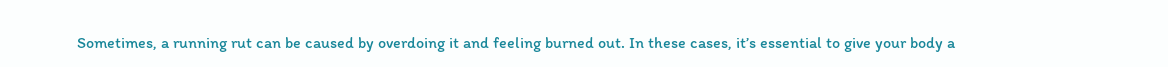Sometimes, a running rut can be caused by overdoing it and feeling burned out. In these cases, it’s essential to give your body a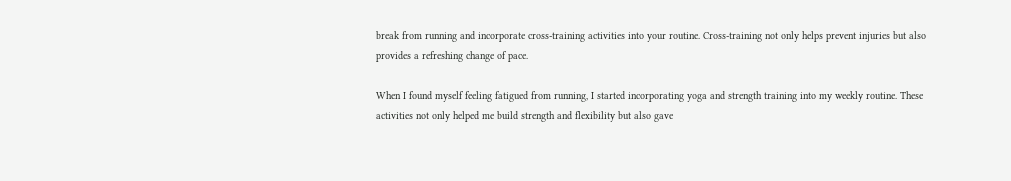break from running and incorporate cross-training activities into your routine. Cross-training not only helps prevent injuries but also provides a refreshing change of pace.

When I found myself feeling fatigued from running, I started incorporating yoga and strength training into my weekly routine. These activities not only helped me build strength and flexibility but also gave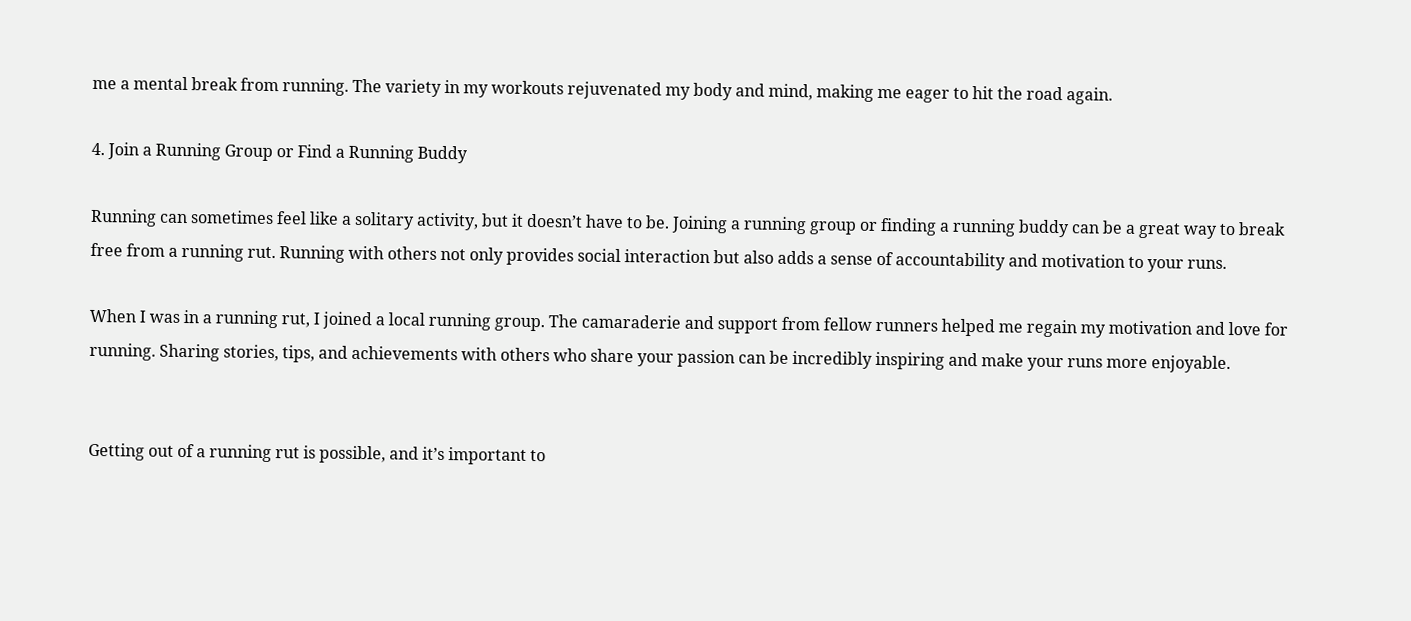me a mental break from running. The variety in my workouts rejuvenated my body and mind, making me eager to hit the road again.

4. Join a Running Group or Find a Running Buddy

Running can sometimes feel like a solitary activity, but it doesn’t have to be. Joining a running group or finding a running buddy can be a great way to break free from a running rut. Running with others not only provides social interaction but also adds a sense of accountability and motivation to your runs.

When I was in a running rut, I joined a local running group. The camaraderie and support from fellow runners helped me regain my motivation and love for running. Sharing stories, tips, and achievements with others who share your passion can be incredibly inspiring and make your runs more enjoyable.


Getting out of a running rut is possible, and it’s important to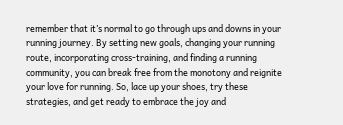remember that it’s normal to go through ups and downs in your running journey. By setting new goals, changing your running route, incorporating cross-training, and finding a running community, you can break free from the monotony and reignite your love for running. So, lace up your shoes, try these strategies, and get ready to embrace the joy and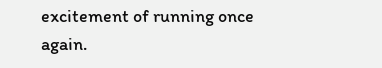excitement of running once again.